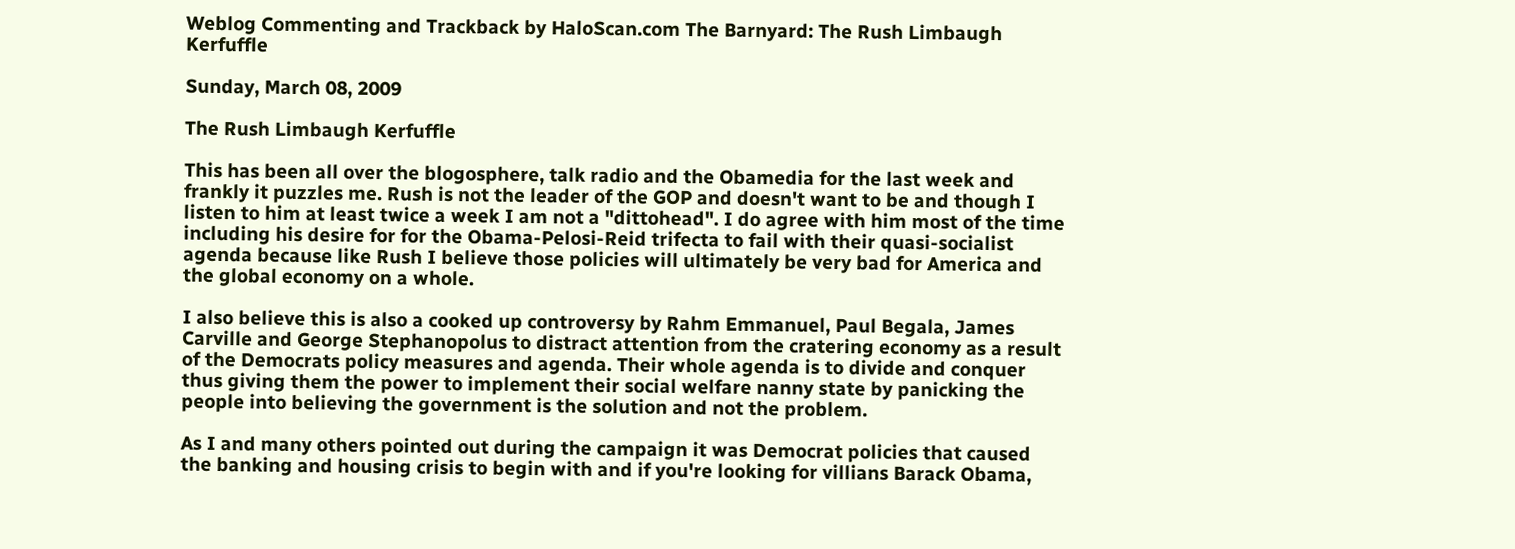Weblog Commenting and Trackback by HaloScan.com The Barnyard: The Rush Limbaugh Kerfuffle

Sunday, March 08, 2009

The Rush Limbaugh Kerfuffle

This has been all over the blogosphere, talk radio and the Obamedia for the last week and frankly it puzzles me. Rush is not the leader of the GOP and doesn't want to be and though I listen to him at least twice a week I am not a "dittohead". I do agree with him most of the time including his desire for for the Obama-Pelosi-Reid trifecta to fail with their quasi-socialist agenda because like Rush I believe those policies will ultimately be very bad for America and the global economy on a whole.

I also believe this is also a cooked up controversy by Rahm Emmanuel, Paul Begala, James Carville and George Stephanopolus to distract attention from the cratering economy as a result of the Democrats policy measures and agenda. Their whole agenda is to divide and conquer thus giving them the power to implement their social welfare nanny state by panicking the people into believing the government is the solution and not the problem.

As I and many others pointed out during the campaign it was Democrat policies that caused the banking and housing crisis to begin with and if you're looking for villians Barack Obama,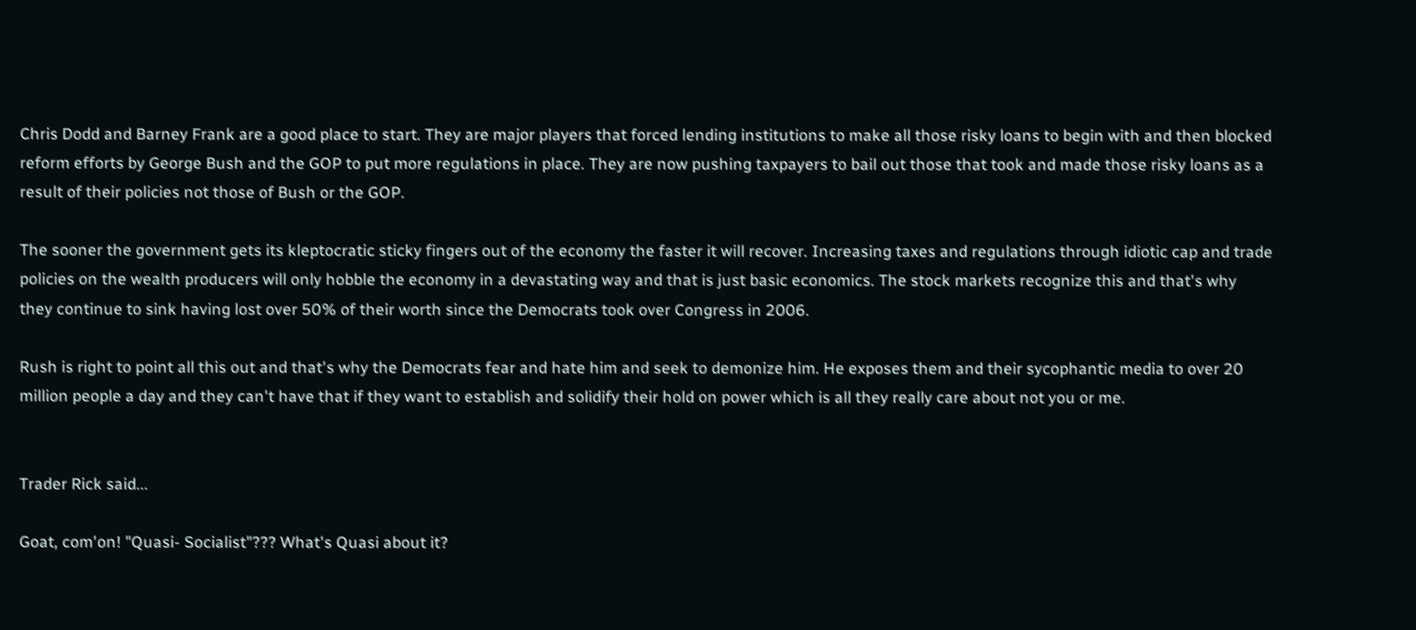Chris Dodd and Barney Frank are a good place to start. They are major players that forced lending institutions to make all those risky loans to begin with and then blocked reform efforts by George Bush and the GOP to put more regulations in place. They are now pushing taxpayers to bail out those that took and made those risky loans as a result of their policies not those of Bush or the GOP.

The sooner the government gets its kleptocratic sticky fingers out of the economy the faster it will recover. Increasing taxes and regulations through idiotic cap and trade policies on the wealth producers will only hobble the economy in a devastating way and that is just basic economics. The stock markets recognize this and that's why they continue to sink having lost over 50% of their worth since the Democrats took over Congress in 2006.

Rush is right to point all this out and that's why the Democrats fear and hate him and seek to demonize him. He exposes them and their sycophantic media to over 20 million people a day and they can't have that if they want to establish and solidify their hold on power which is all they really care about not you or me.


Trader Rick said...

Goat, com'on! "Quasi- Socialist"??? What's Quasi about it?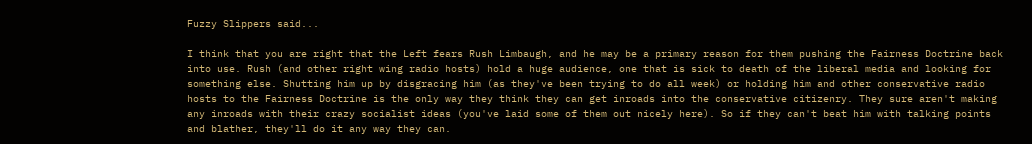Fuzzy Slippers said...

I think that you are right that the Left fears Rush Limbaugh, and he may be a primary reason for them pushing the Fairness Doctrine back into use. Rush (and other right wing radio hosts) hold a huge audience, one that is sick to death of the liberal media and looking for something else. Shutting him up by disgracing him (as they've been trying to do all week) or holding him and other conservative radio hosts to the Fairness Doctrine is the only way they think they can get inroads into the conservative citizenry. They sure aren't making any inroads with their crazy socialist ideas (you've laid some of them out nicely here). So if they can't beat him with talking points and blather, they'll do it any way they can.